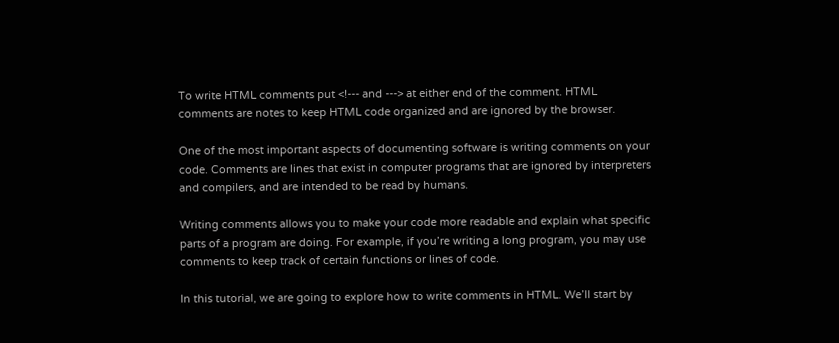To write HTML comments put <!--- and ---> at either end of the comment. HTML comments are notes to keep HTML code organized and are ignored by the browser.

One of the most important aspects of documenting software is writing comments on your code. Comments are lines that exist in computer programs that are ignored by interpreters and compilers, and are intended to be read by humans.

Writing comments allows you to make your code more readable and explain what specific parts of a program are doing. For example, if you’re writing a long program, you may use comments to keep track of certain functions or lines of code.

In this tutorial, we are going to explore how to write comments in HTML. We’ll start by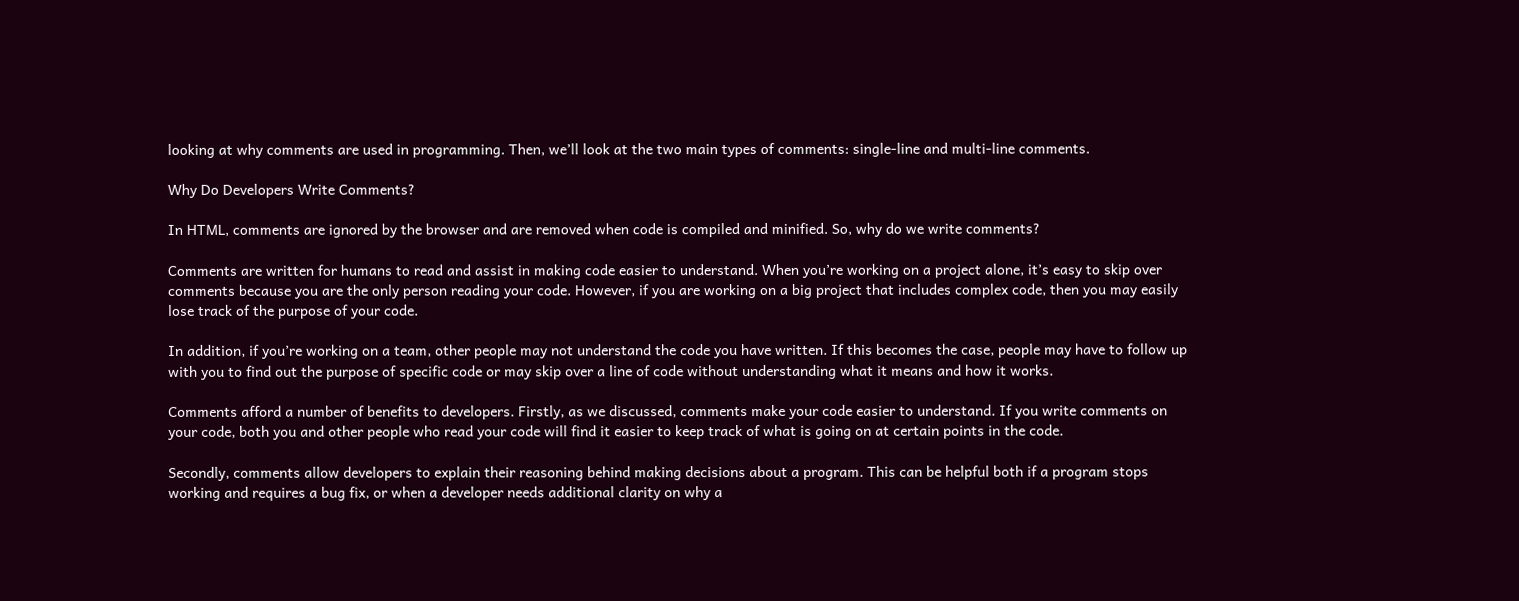looking at why comments are used in programming. Then, we’ll look at the two main types of comments: single-line and multi-line comments.

Why Do Developers Write Comments?

In HTML, comments are ignored by the browser and are removed when code is compiled and minified. So, why do we write comments?

Comments are written for humans to read and assist in making code easier to understand. When you’re working on a project alone, it’s easy to skip over comments because you are the only person reading your code. However, if you are working on a big project that includes complex code, then you may easily lose track of the purpose of your code.

In addition, if you’re working on a team, other people may not understand the code you have written. If this becomes the case, people may have to follow up with you to find out the purpose of specific code or may skip over a line of code without understanding what it means and how it works.

Comments afford a number of benefits to developers. Firstly, as we discussed, comments make your code easier to understand. If you write comments on your code, both you and other people who read your code will find it easier to keep track of what is going on at certain points in the code.

Secondly, comments allow developers to explain their reasoning behind making decisions about a program. This can be helpful both if a program stops working and requires a bug fix, or when a developer needs additional clarity on why a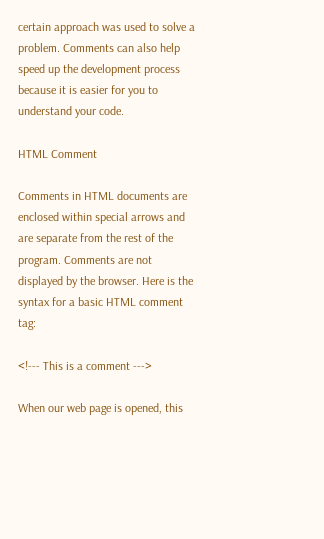certain approach was used to solve a problem. Comments can also help speed up the development process because it is easier for you to understand your code.

HTML Comment

Comments in HTML documents are enclosed within special arrows and are separate from the rest of the program. Comments are not displayed by the browser. Here is the syntax for a basic HTML comment tag:

<!--- This is a comment --->

When our web page is opened, this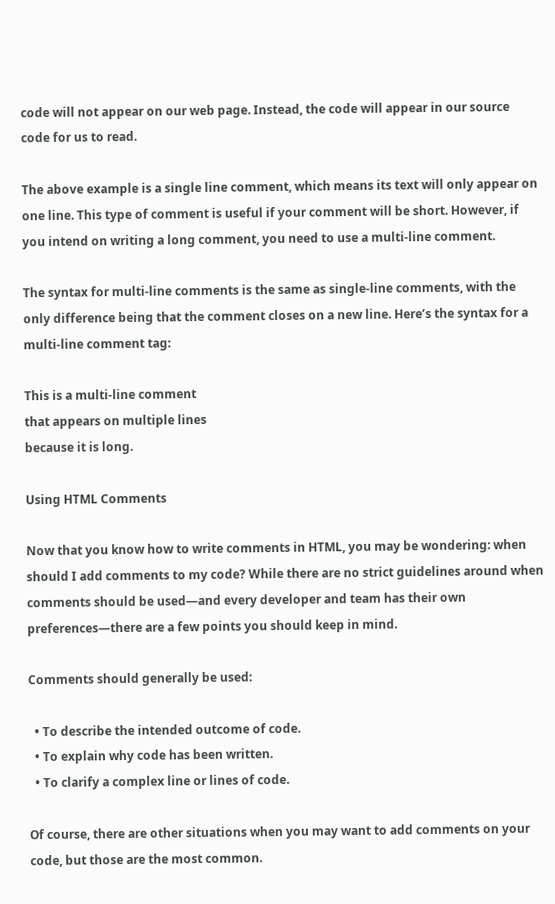code will not appear on our web page. Instead, the code will appear in our source code for us to read.

The above example is a single line comment, which means its text will only appear on one line. This type of comment is useful if your comment will be short. However, if you intend on writing a long comment, you need to use a multi-line comment.

The syntax for multi-line comments is the same as single-line comments, with the only difference being that the comment closes on a new line. Here’s the syntax for a multi-line comment tag:

This is a multi-line comment
that appears on multiple lines
because it is long.

Using HTML Comments

Now that you know how to write comments in HTML, you may be wondering: when should I add comments to my code? While there are no strict guidelines around when comments should be used—and every developer and team has their own preferences—there are a few points you should keep in mind.

Comments should generally be used:

  • To describe the intended outcome of code.
  • To explain why code has been written.
  • To clarify a complex line or lines of code.

Of course, there are other situations when you may want to add comments on your code, but those are the most common.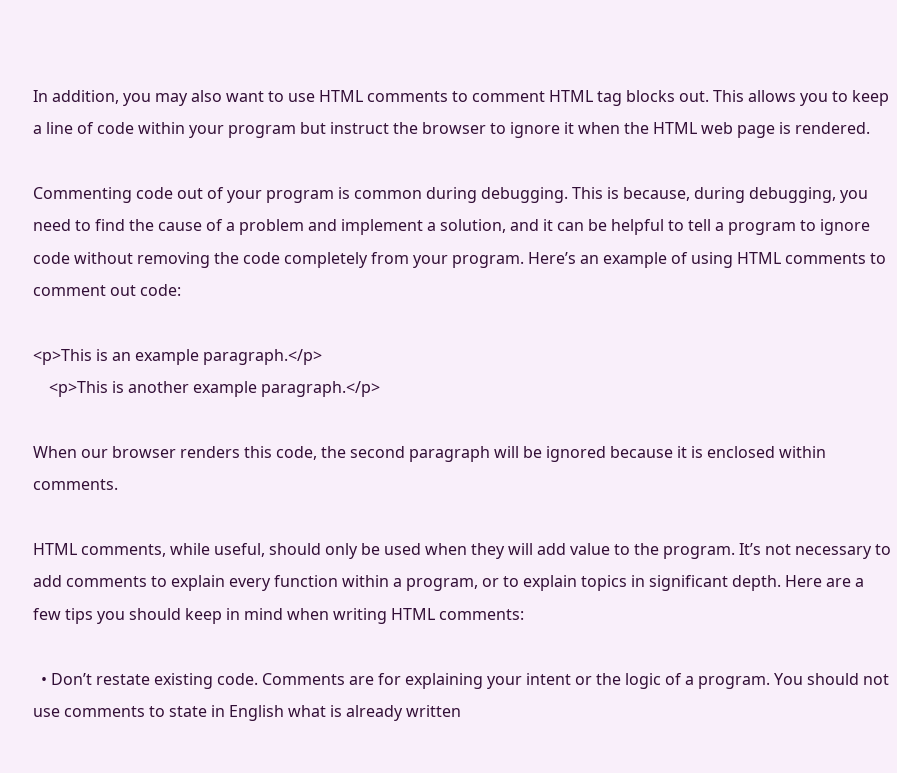In addition, you may also want to use HTML comments to comment HTML tag blocks out. This allows you to keep a line of code within your program but instruct the browser to ignore it when the HTML web page is rendered.

Commenting code out of your program is common during debugging. This is because, during debugging, you need to find the cause of a problem and implement a solution, and it can be helpful to tell a program to ignore code without removing the code completely from your program. Here’s an example of using HTML comments to comment out code:

<p>This is an example paragraph.</p>
    <p>This is another example paragraph.</p>

When our browser renders this code, the second paragraph will be ignored because it is enclosed within comments.

HTML comments, while useful, should only be used when they will add value to the program. It’s not necessary to add comments to explain every function within a program, or to explain topics in significant depth. Here are a few tips you should keep in mind when writing HTML comments:

  • Don’t restate existing code. Comments are for explaining your intent or the logic of a program. You should not use comments to state in English what is already written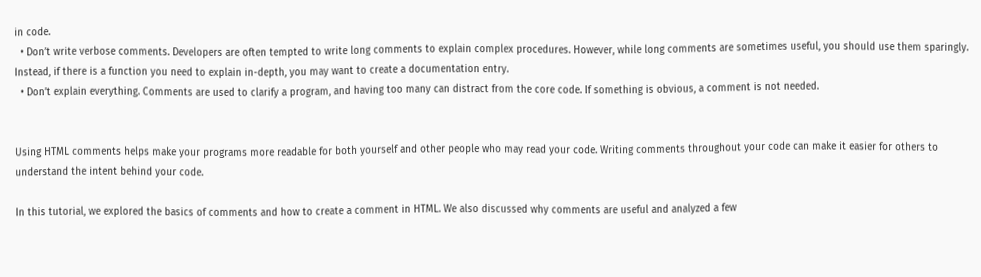in code.
  • Don’t write verbose comments. Developers are often tempted to write long comments to explain complex procedures. However, while long comments are sometimes useful, you should use them sparingly. Instead, if there is a function you need to explain in-depth, you may want to create a documentation entry.
  • Don’t explain everything. Comments are used to clarify a program, and having too many can distract from the core code. If something is obvious, a comment is not needed.


Using HTML comments helps make your programs more readable for both yourself and other people who may read your code. Writing comments throughout your code can make it easier for others to understand the intent behind your code.

In this tutorial, we explored the basics of comments and how to create a comment in HTML. We also discussed why comments are useful and analyzed a few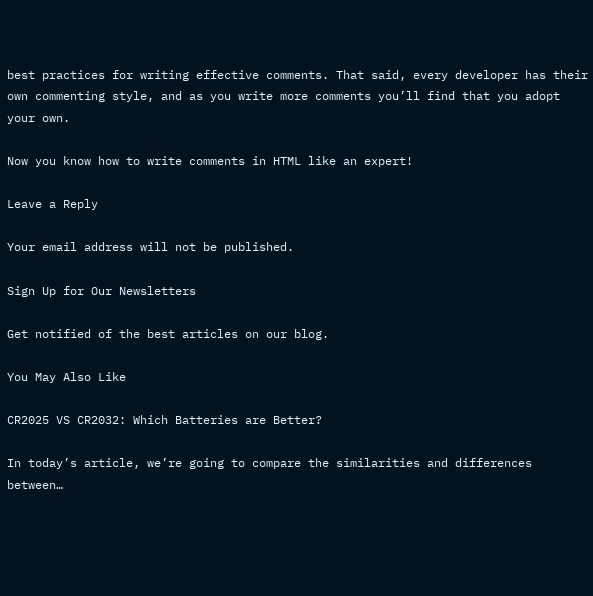best practices for writing effective comments. That said, every developer has their own commenting style, and as you write more comments you’ll find that you adopt your own.

Now you know how to write comments in HTML like an expert!

Leave a Reply

Your email address will not be published.

Sign Up for Our Newsletters

Get notified of the best articles on our blog.

You May Also Like

CR2025 VS CR2032: Which Batteries are Better?

In today’s article, we’re going to compare the similarities and differences between…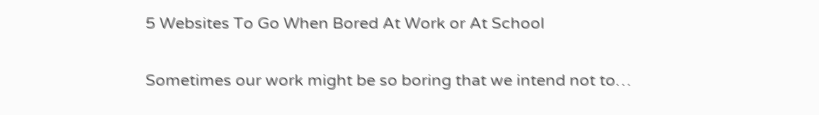5 Websites To Go When Bored At Work or At School

Sometimes our work might be so boring that we intend not to…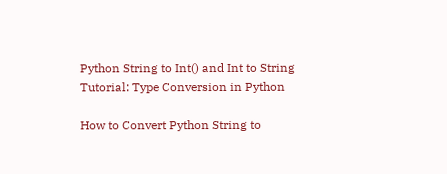Python String to Int() and Int to String Tutorial: Type Conversion in Python

How to Convert Python String to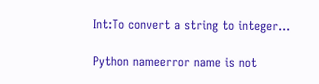Int:To convert a string to integer…

Python nameerror name is not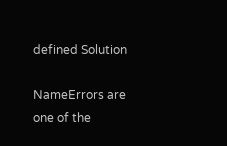defined Solution

NameErrors are one of the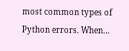most common types of Python errors. When…